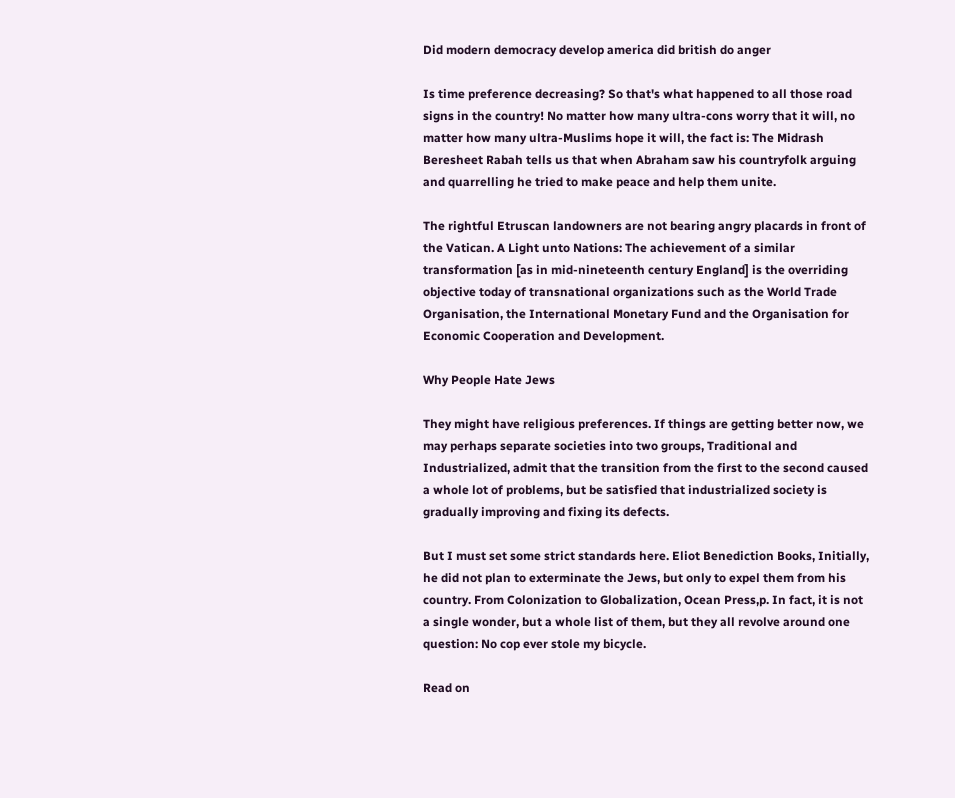Did modern democracy develop america did british do anger

Is time preference decreasing? So that's what happened to all those road signs in the country! No matter how many ultra-cons worry that it will, no matter how many ultra-Muslims hope it will, the fact is: The Midrash Beresheet Rabah tells us that when Abraham saw his countryfolk arguing and quarrelling he tried to make peace and help them unite.

The rightful Etruscan landowners are not bearing angry placards in front of the Vatican. A Light unto Nations: The achievement of a similar transformation [as in mid-nineteenth century England] is the overriding objective today of transnational organizations such as the World Trade Organisation, the International Monetary Fund and the Organisation for Economic Cooperation and Development.

Why People Hate Jews

They might have religious preferences. If things are getting better now, we may perhaps separate societies into two groups, Traditional and Industrialized, admit that the transition from the first to the second caused a whole lot of problems, but be satisfied that industrialized society is gradually improving and fixing its defects.

But I must set some strict standards here. Eliot Benediction Books, Initially, he did not plan to exterminate the Jews, but only to expel them from his country. From Colonization to Globalization, Ocean Press,p. In fact, it is not a single wonder, but a whole list of them, but they all revolve around one question: No cop ever stole my bicycle.

Read on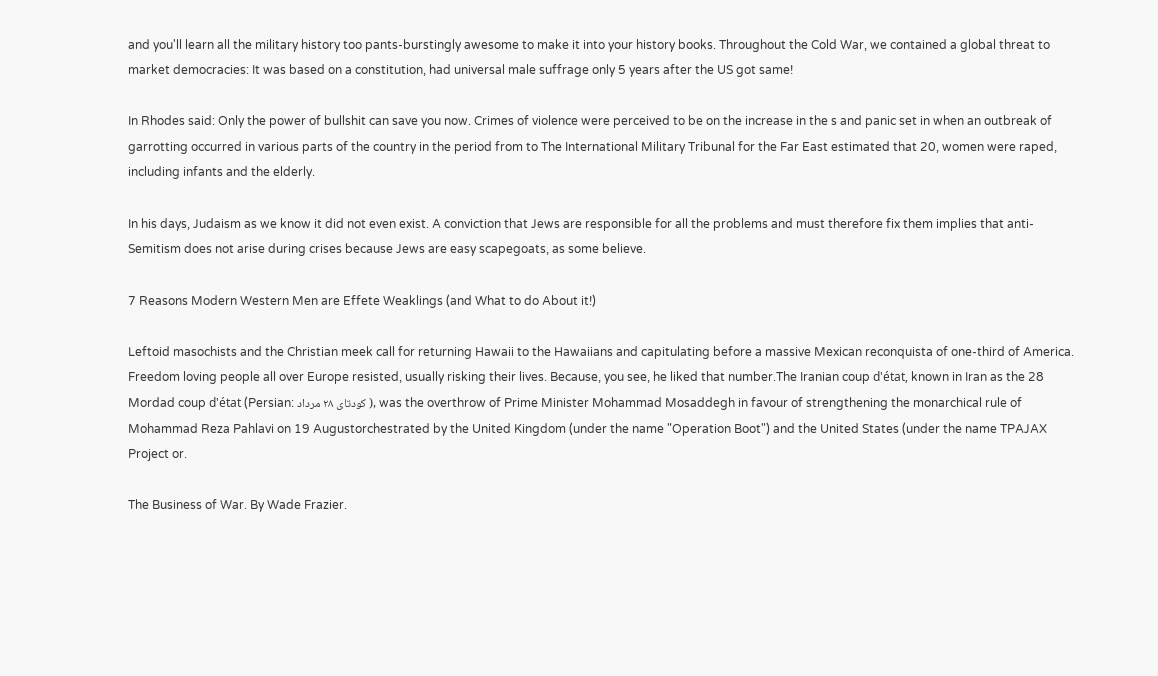and you'll learn all the military history too pants-burstingly awesome to make it into your history books. Throughout the Cold War, we contained a global threat to market democracies: It was based on a constitution, had universal male suffrage only 5 years after the US got same!

In Rhodes said: Only the power of bullshit can save you now. Crimes of violence were perceived to be on the increase in the s and panic set in when an outbreak of garrotting occurred in various parts of the country in the period from to The International Military Tribunal for the Far East estimated that 20, women were raped, including infants and the elderly.

In his days, Judaism as we know it did not even exist. A conviction that Jews are responsible for all the problems and must therefore fix them implies that anti-Semitism does not arise during crises because Jews are easy scapegoats, as some believe.

7 Reasons Modern Western Men are Effete Weaklings (and What to do About it!)

Leftoid masochists and the Christian meek call for returning Hawaii to the Hawaiians and capitulating before a massive Mexican reconquista of one-third of America. Freedom loving people all over Europe resisted, usually risking their lives. Because, you see, he liked that number.The Iranian coup d'état, known in Iran as the 28 Mordad coup d'état (Persian: کودتای ۲۸ مرداد ), was the overthrow of Prime Minister Mohammad Mosaddegh in favour of strengthening the monarchical rule of Mohammad Reza Pahlavi on 19 Augustorchestrated by the United Kingdom (under the name "Operation Boot") and the United States (under the name TPAJAX Project or.

The Business of War. By Wade Frazier.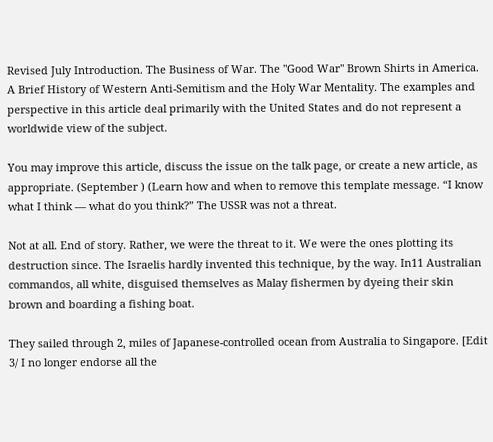Revised July Introduction. The Business of War. The "Good War" Brown Shirts in America. A Brief History of Western Anti-Semitism and the Holy War Mentality. The examples and perspective in this article deal primarily with the United States and do not represent a worldwide view of the subject.

You may improve this article, discuss the issue on the talk page, or create a new article, as appropriate. (September ) (Learn how and when to remove this template message. “I know what I think — what do you think?” The USSR was not a threat.

Not at all. End of story. Rather, we were the threat to it. We were the ones plotting its destruction since. The Israelis hardly invented this technique, by the way. In11 Australian commandos, all white, disguised themselves as Malay fishermen by dyeing their skin brown and boarding a fishing boat.

They sailed through 2, miles of Japanese-controlled ocean from Australia to Singapore. [Edit 3/ I no longer endorse all the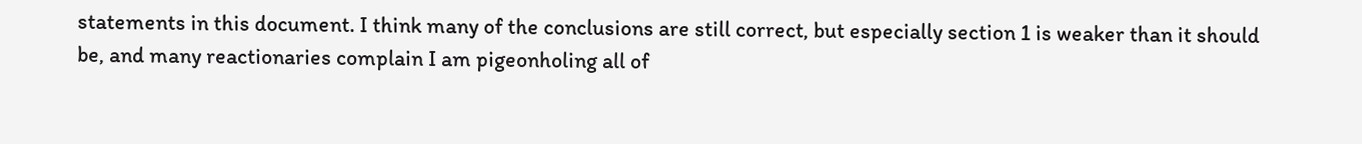statements in this document. I think many of the conclusions are still correct, but especially section 1 is weaker than it should be, and many reactionaries complain I am pigeonholing all of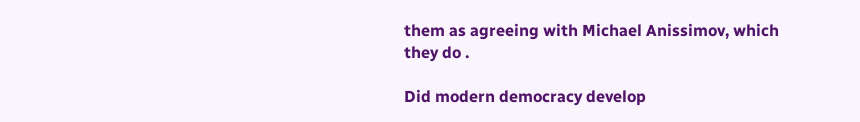them as agreeing with Michael Anissimov, which they do .

Did modern democracy develop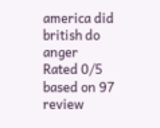america did british do anger
Rated 0/5 based on 97 review